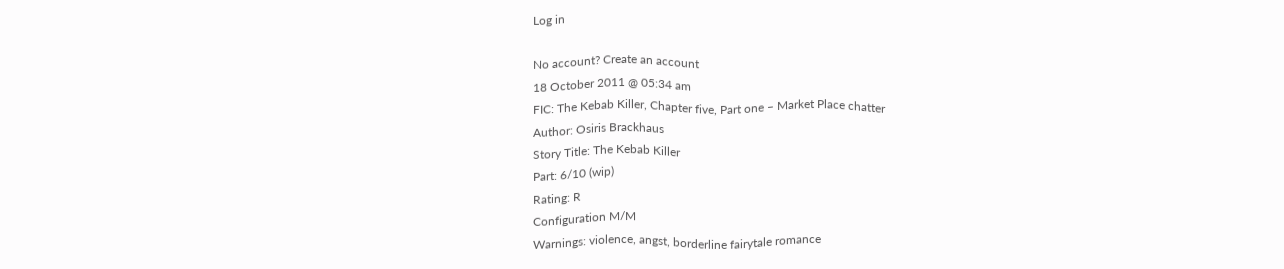Log in

No account? Create an account
18 October 2011 @ 05:34 am
FIC: The Kebab Killer, Chapter five, Part one – Market Place chatter
Author: Osiris Brackhaus
Story Title: The Kebab Killer
Part: 6/10 (wip)
Rating: R
Configuration M/M
Warnings: violence, angst, borderline fairytale romance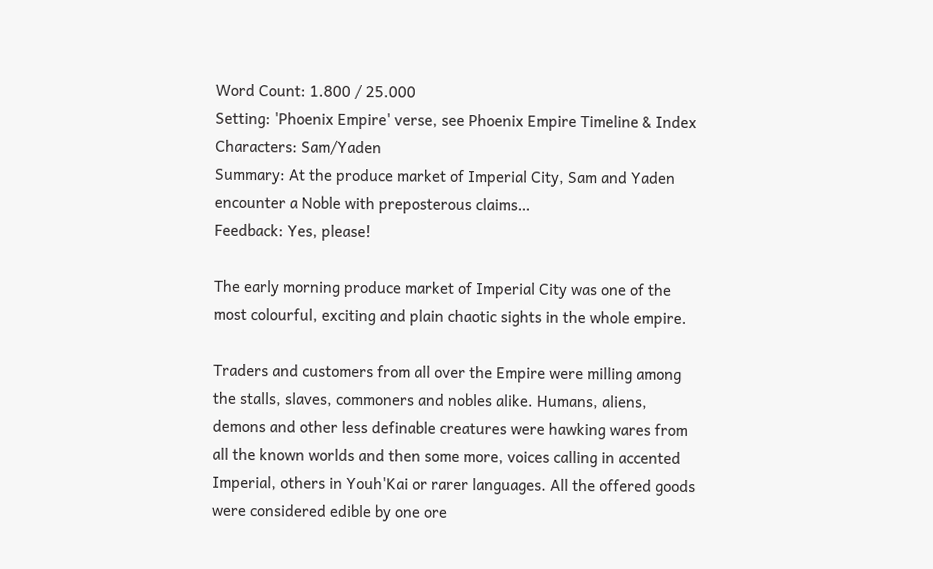Word Count: 1.800 / 25.000
Setting: 'Phoenix Empire' verse, see Phoenix Empire Timeline & Index
Characters: Sam/Yaden
Summary: At the produce market of Imperial City, Sam and Yaden encounter a Noble with preposterous claims…
Feedback: Yes, please!

The early morning produce market of Imperial City was one of the most colourful, exciting and plain chaotic sights in the whole empire.

Traders and customers from all over the Empire were milling among the stalls, slaves, commoners and nobles alike. Humans, aliens, demons and other less definable creatures were hawking wares from all the known worlds and then some more, voices calling in accented Imperial, others in Youh'Kai or rarer languages. All the offered goods were considered edible by one ore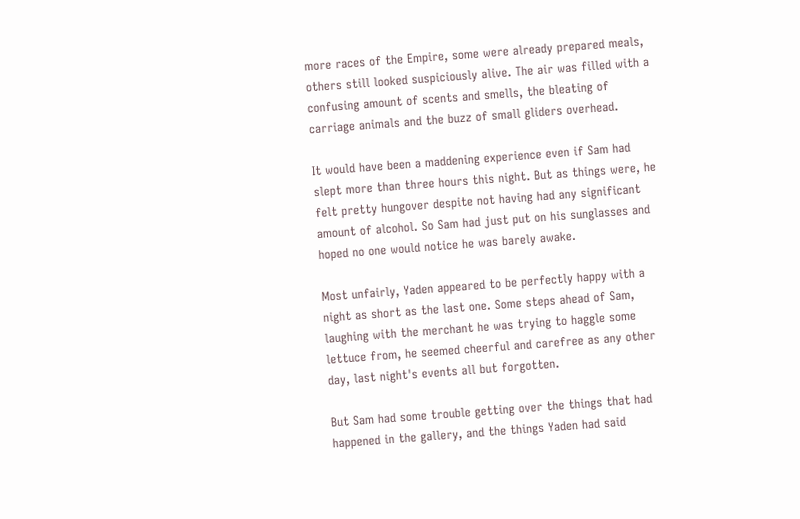more races of the Empire, some were already prepared meals, others still looked suspiciously alive. The air was filled with a confusing amount of scents and smells, the bleating of carriage animals and the buzz of small gliders overhead.

It would have been a maddening experience even if Sam had slept more than three hours this night. But as things were, he felt pretty hungover despite not having had any significant amount of alcohol. So Sam had just put on his sunglasses and hoped no one would notice he was barely awake.

Most unfairly, Yaden appeared to be perfectly happy with a night as short as the last one. Some steps ahead of Sam, laughing with the merchant he was trying to haggle some lettuce from, he seemed cheerful and carefree as any other day, last night's events all but forgotten.

But Sam had some trouble getting over the things that had happened in the gallery, and the things Yaden had said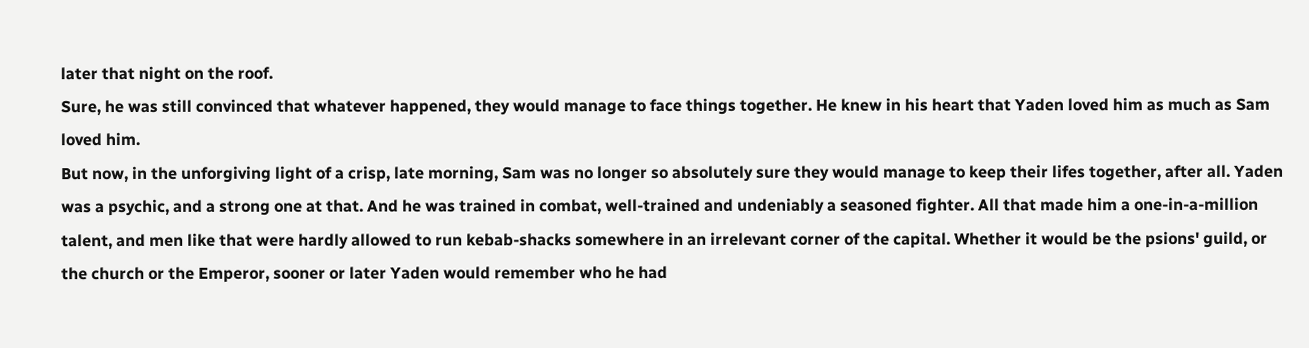later that night on the roof.
Sure, he was still convinced that whatever happened, they would manage to face things together. He knew in his heart that Yaden loved him as much as Sam loved him.
But now, in the unforgiving light of a crisp, late morning, Sam was no longer so absolutely sure they would manage to keep their lifes together, after all. Yaden was a psychic, and a strong one at that. And he was trained in combat, well-trained and undeniably a seasoned fighter. All that made him a one-in-a-million talent, and men like that were hardly allowed to run kebab-shacks somewhere in an irrelevant corner of the capital. Whether it would be the psions' guild, or the church or the Emperor, sooner or later Yaden would remember who he had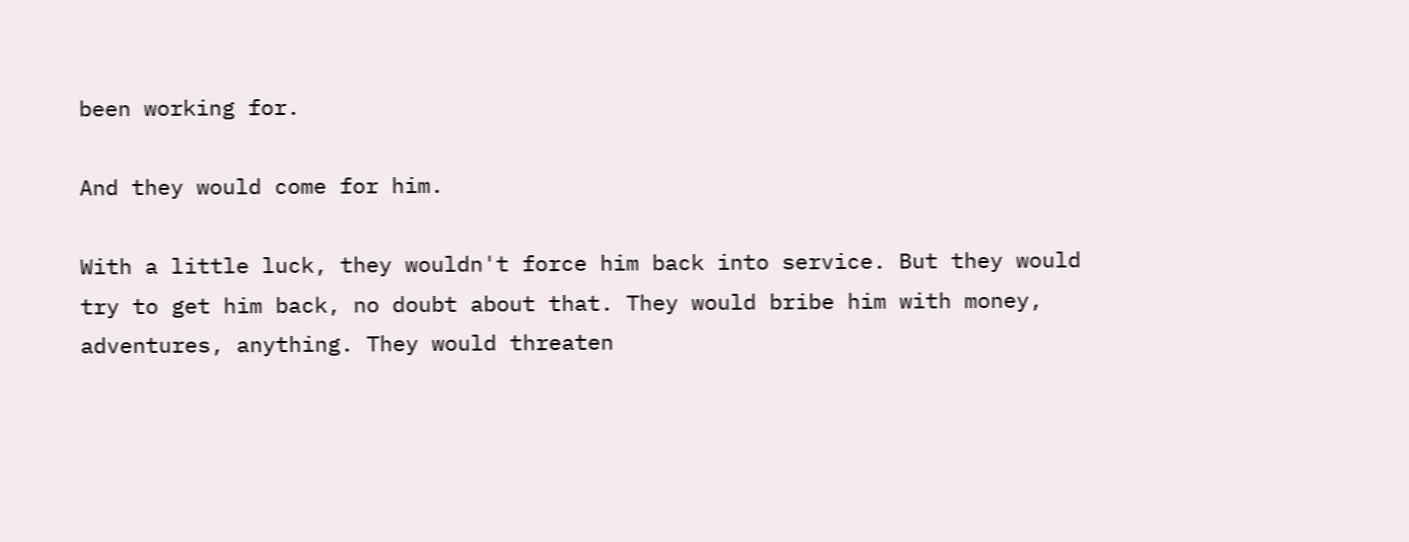been working for.

And they would come for him.

With a little luck, they wouldn't force him back into service. But they would try to get him back, no doubt about that. They would bribe him with money, adventures, anything. They would threaten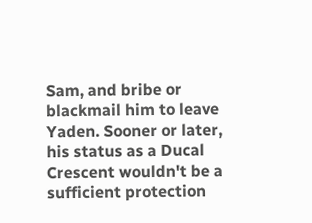Sam, and bribe or blackmail him to leave Yaden. Sooner or later, his status as a Ducal Crescent wouldn't be a sufficient protection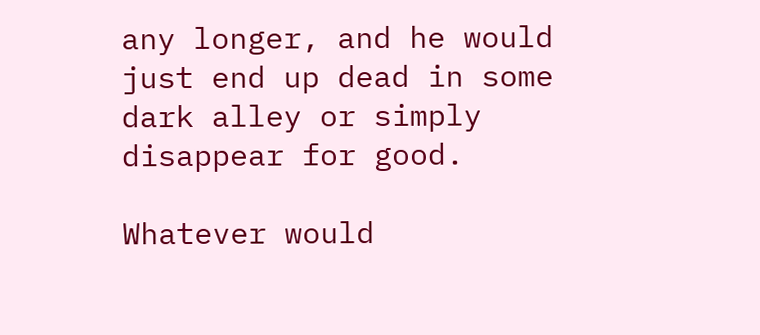any longer, and he would just end up dead in some dark alley or simply disappear for good.

Whatever would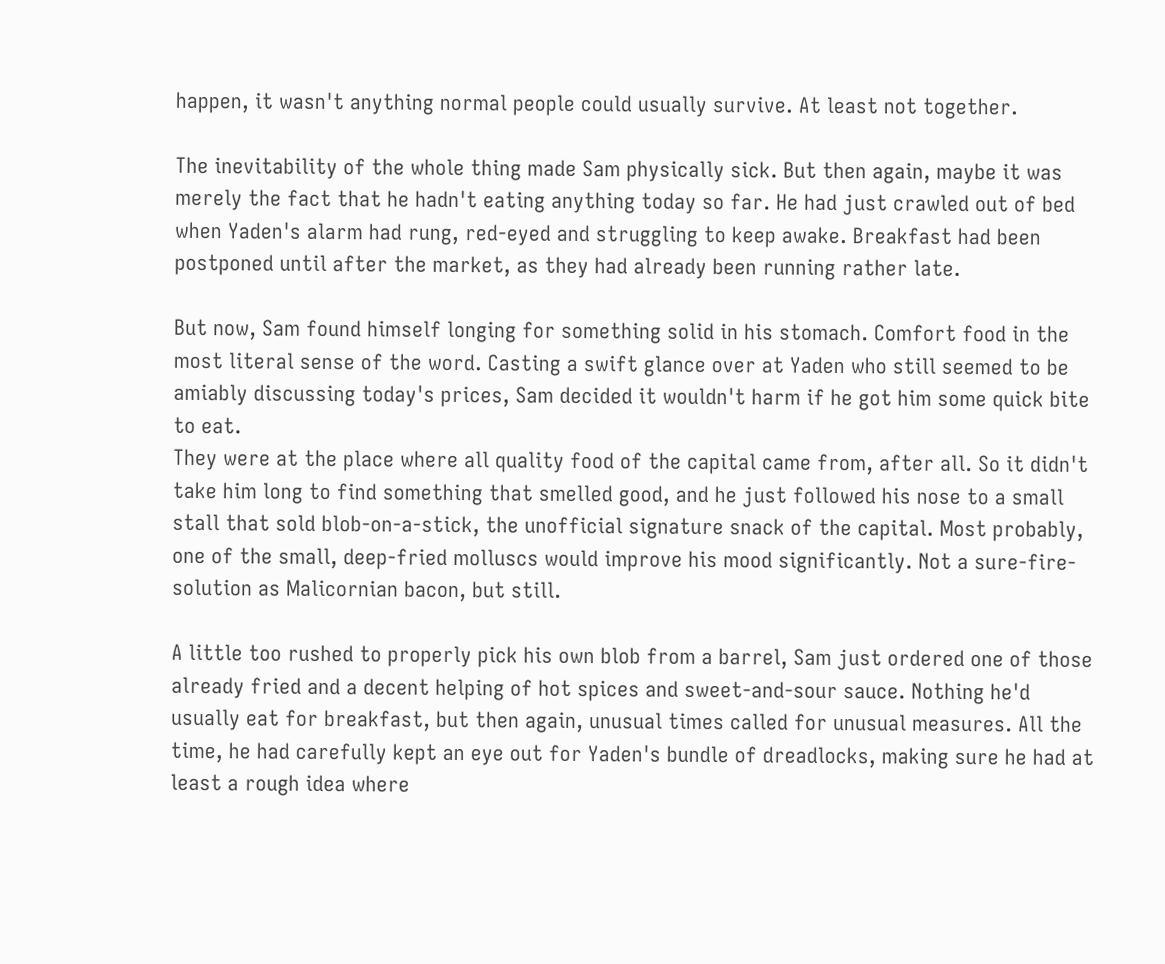happen, it wasn't anything normal people could usually survive. At least not together.

The inevitability of the whole thing made Sam physically sick. But then again, maybe it was merely the fact that he hadn't eating anything today so far. He had just crawled out of bed when Yaden's alarm had rung, red-eyed and struggling to keep awake. Breakfast had been postponed until after the market, as they had already been running rather late.

But now, Sam found himself longing for something solid in his stomach. Comfort food in the most literal sense of the word. Casting a swift glance over at Yaden who still seemed to be amiably discussing today's prices, Sam decided it wouldn't harm if he got him some quick bite to eat.
They were at the place where all quality food of the capital came from, after all. So it didn't take him long to find something that smelled good, and he just followed his nose to a small stall that sold blob-on-a-stick, the unofficial signature snack of the capital. Most probably, one of the small, deep-fried molluscs would improve his mood significantly. Not a sure-fire-solution as Malicornian bacon, but still.

A little too rushed to properly pick his own blob from a barrel, Sam just ordered one of those already fried and a decent helping of hot spices and sweet-and-sour sauce. Nothing he'd usually eat for breakfast, but then again, unusual times called for unusual measures. All the time, he had carefully kept an eye out for Yaden's bundle of dreadlocks, making sure he had at least a rough idea where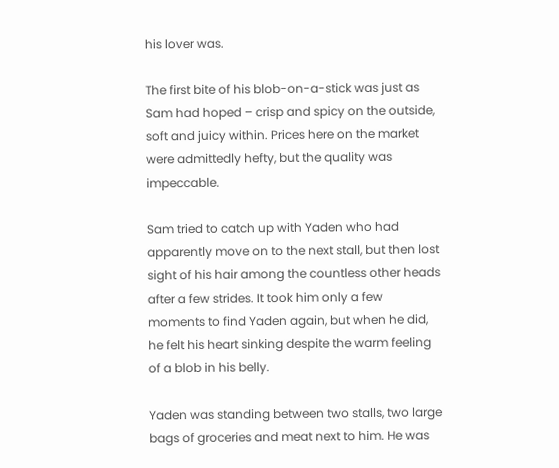his lover was.

The first bite of his blob-on-a-stick was just as Sam had hoped – crisp and spicy on the outside, soft and juicy within. Prices here on the market were admittedly hefty, but the quality was impeccable.

Sam tried to catch up with Yaden who had apparently move on to the next stall, but then lost sight of his hair among the countless other heads after a few strides. It took him only a few moments to find Yaden again, but when he did, he felt his heart sinking despite the warm feeling of a blob in his belly.

Yaden was standing between two stalls, two large bags of groceries and meat next to him. He was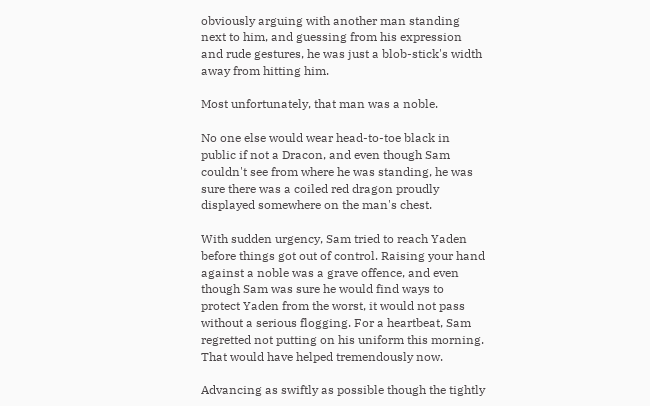obviously arguing with another man standing next to him, and guessing from his expression and rude gestures, he was just a blob-stick's width away from hitting him.

Most unfortunately, that man was a noble.

No one else would wear head-to-toe black in public if not a Dracon, and even though Sam couldn't see from where he was standing, he was sure there was a coiled red dragon proudly displayed somewhere on the man's chest.

With sudden urgency, Sam tried to reach Yaden before things got out of control. Raising your hand against a noble was a grave offence, and even though Sam was sure he would find ways to protect Yaden from the worst, it would not pass without a serious flogging. For a heartbeat, Sam regretted not putting on his uniform this morning. That would have helped tremendously now.

Advancing as swiftly as possible though the tightly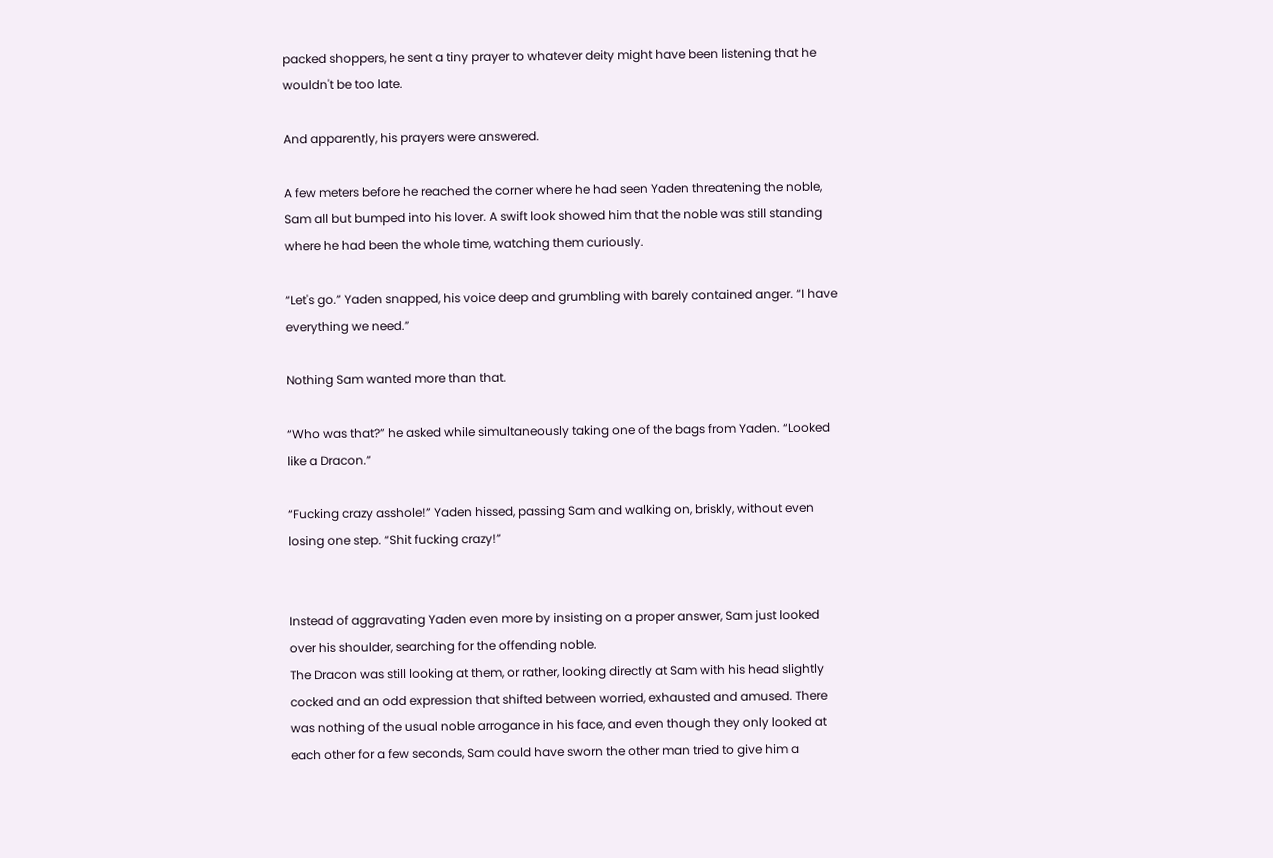packed shoppers, he sent a tiny prayer to whatever deity might have been listening that he wouldn't be too late.

And apparently, his prayers were answered.

A few meters before he reached the corner where he had seen Yaden threatening the noble, Sam all but bumped into his lover. A swift look showed him that the noble was still standing where he had been the whole time, watching them curiously.

“Let's go.” Yaden snapped, his voice deep and grumbling with barely contained anger. “I have everything we need.”

Nothing Sam wanted more than that.

“Who was that?” he asked while simultaneously taking one of the bags from Yaden. “Looked like a Dracon.”

“Fucking crazy asshole!” Yaden hissed, passing Sam and walking on, briskly, without even losing one step. “Shit fucking crazy!”


Instead of aggravating Yaden even more by insisting on a proper answer, Sam just looked over his shoulder, searching for the offending noble.
The Dracon was still looking at them, or rather, looking directly at Sam with his head slightly cocked and an odd expression that shifted between worried, exhausted and amused. There was nothing of the usual noble arrogance in his face, and even though they only looked at each other for a few seconds, Sam could have sworn the other man tried to give him a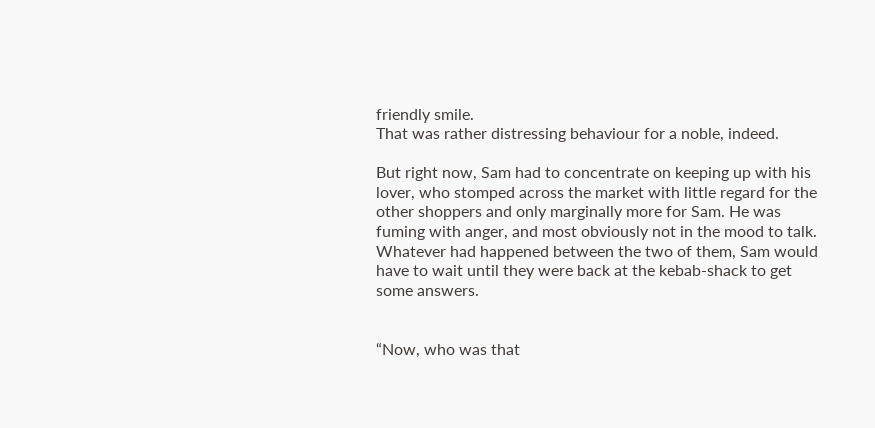friendly smile.
That was rather distressing behaviour for a noble, indeed.

But right now, Sam had to concentrate on keeping up with his lover, who stomped across the market with little regard for the other shoppers and only marginally more for Sam. He was fuming with anger, and most obviously not in the mood to talk. Whatever had happened between the two of them, Sam would have to wait until they were back at the kebab-shack to get some answers.


“Now, who was that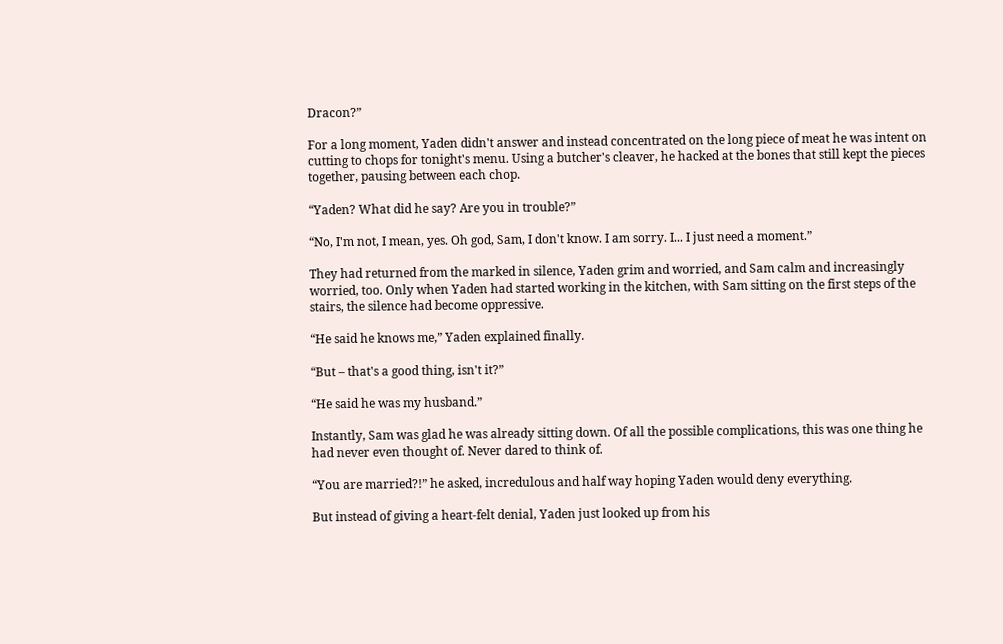Dracon?”

For a long moment, Yaden didn't answer and instead concentrated on the long piece of meat he was intent on cutting to chops for tonight's menu. Using a butcher's cleaver, he hacked at the bones that still kept the pieces together, pausing between each chop.

“Yaden? What did he say? Are you in trouble?”

“No, I'm not, I mean, yes. Oh god, Sam, I don't know. I am sorry. I... I just need a moment.”

They had returned from the marked in silence, Yaden grim and worried, and Sam calm and increasingly worried, too. Only when Yaden had started working in the kitchen, with Sam sitting on the first steps of the stairs, the silence had become oppressive.

“He said he knows me,” Yaden explained finally.

“But – that's a good thing, isn't it?”

“He said he was my husband.”

Instantly, Sam was glad he was already sitting down. Of all the possible complications, this was one thing he had never even thought of. Never dared to think of.

“You are married?!” he asked, incredulous and half way hoping Yaden would deny everything.

But instead of giving a heart-felt denial, Yaden just looked up from his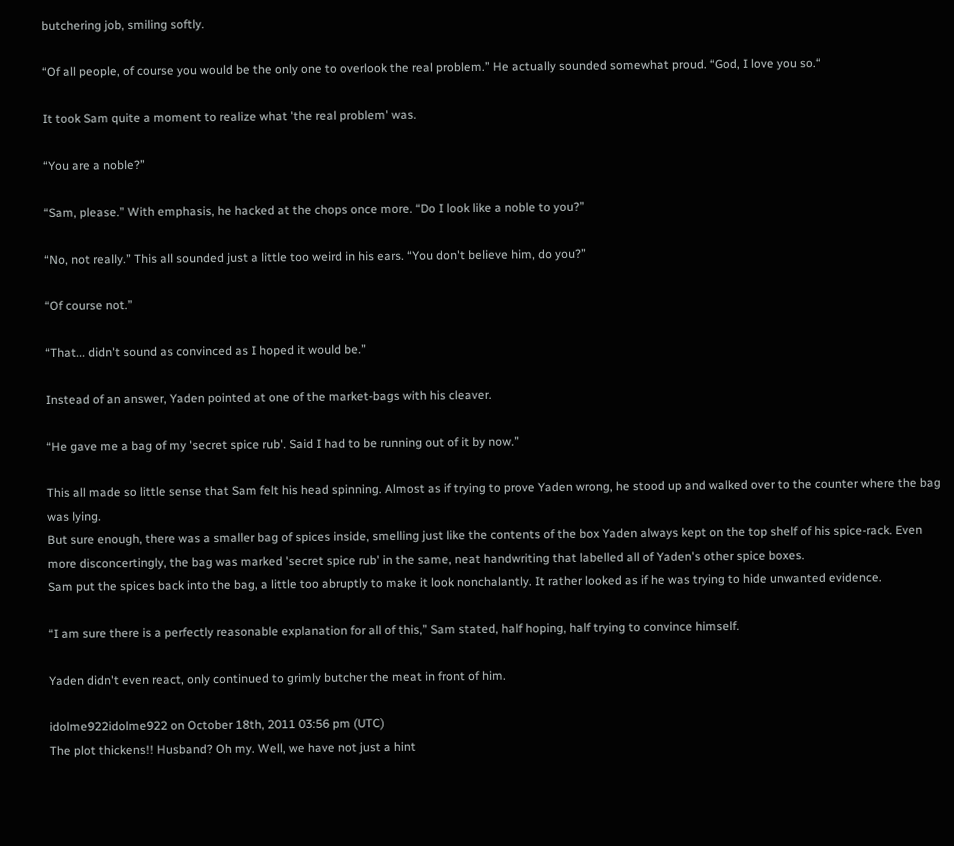butchering job, smiling softly.

“Of all people, of course you would be the only one to overlook the real problem.” He actually sounded somewhat proud. “God, I love you so.“

It took Sam quite a moment to realize what 'the real problem' was.

“You are a noble?”

“Sam, please.” With emphasis, he hacked at the chops once more. “Do I look like a noble to you?”

“No, not really.” This all sounded just a little too weird in his ears. “You don't believe him, do you?”

“Of course not.”

“That... didn't sound as convinced as I hoped it would be.”

Instead of an answer, Yaden pointed at one of the market-bags with his cleaver.

“He gave me a bag of my 'secret spice rub'. Said I had to be running out of it by now.”

This all made so little sense that Sam felt his head spinning. Almost as if trying to prove Yaden wrong, he stood up and walked over to the counter where the bag was lying.
But sure enough, there was a smaller bag of spices inside, smelling just like the contents of the box Yaden always kept on the top shelf of his spice-rack. Even more disconcertingly, the bag was marked 'secret spice rub' in the same, neat handwriting that labelled all of Yaden's other spice boxes.
Sam put the spices back into the bag, a little too abruptly to make it look nonchalantly. It rather looked as if he was trying to hide unwanted evidence.

“I am sure there is a perfectly reasonable explanation for all of this,” Sam stated, half hoping, half trying to convince himself.

Yaden didn't even react, only continued to grimly butcher the meat in front of him.

idolme922idolme922 on October 18th, 2011 03:56 pm (UTC)
The plot thickens!! Husband? Oh my. Well, we have not just a hint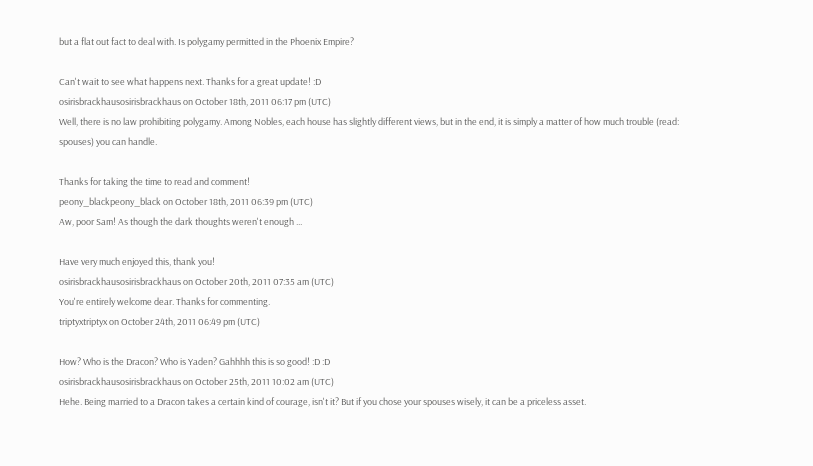but a flat out fact to deal with. Is polygamy permitted in the Phoenix Empire?

Can't wait to see what happens next. Thanks for a great update! :D
osirisbrackhausosirisbrackhaus on October 18th, 2011 06:17 pm (UTC)
Well, there is no law prohibiting polygamy. Among Nobles, each house has slightly different views, but in the end, it is simply a matter of how much trouble (read: spouses) you can handle.

Thanks for taking the time to read and comment!
peony_blackpeony_black on October 18th, 2011 06:39 pm (UTC)
Aw, poor Sam! As though the dark thoughts weren't enough ...

Have very much enjoyed this, thank you!
osirisbrackhausosirisbrackhaus on October 20th, 2011 07:35 am (UTC)
You're entirely welcome dear. Thanks for commenting.
triptyxtriptyx on October 24th, 2011 06:49 pm (UTC)

How? Who is the Dracon? Who is Yaden? Gahhhh this is so good! :D :D
osirisbrackhausosirisbrackhaus on October 25th, 2011 10:02 am (UTC)
Hehe. Being married to a Dracon takes a certain kind of courage, isn't it? But if you chose your spouses wisely, it can be a priceless asset.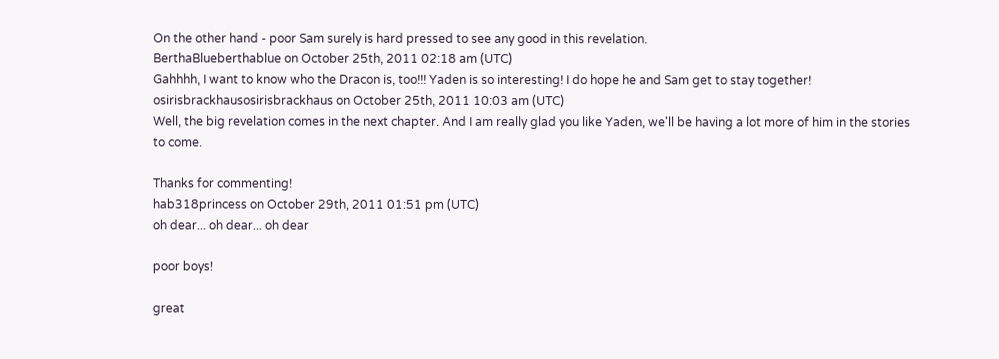On the other hand - poor Sam surely is hard pressed to see any good in this revelation.
BerthaBlueberthablue on October 25th, 2011 02:18 am (UTC)
Gahhhh, I want to know who the Dracon is, too!!! Yaden is so interesting! I do hope he and Sam get to stay together!
osirisbrackhausosirisbrackhaus on October 25th, 2011 10:03 am (UTC)
Well, the big revelation comes in the next chapter. And I am really glad you like Yaden, we'll be having a lot more of him in the stories to come.

Thanks for commenting!
hab318princess on October 29th, 2011 01:51 pm (UTC)
oh dear... oh dear... oh dear

poor boys!

great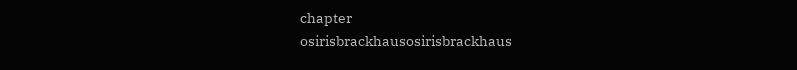chapter
osirisbrackhausosirisbrackhaus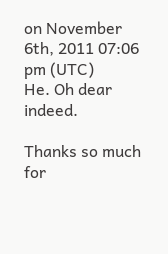on November 6th, 2011 07:06 pm (UTC)
He. Oh dear indeed.

Thanks so much for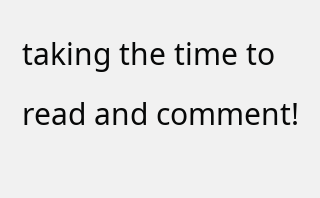taking the time to read and comment!